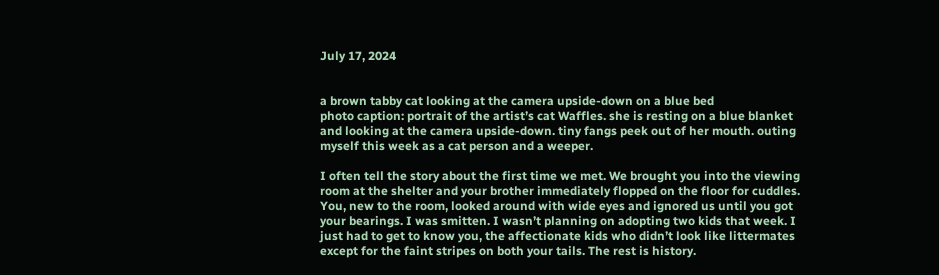July 17, 2024


a brown tabby cat looking at the camera upside-down on a blue bed
photo caption: portrait of the artist’s cat Waffles. she is resting on a blue blanket and looking at the camera upside-down. tiny fangs peek out of her mouth. outing myself this week as a cat person and a weeper.

I often tell the story about the first time we met. We brought you into the viewing room at the shelter and your brother immediately flopped on the floor for cuddles. You, new to the room, looked around with wide eyes and ignored us until you got your bearings. I was smitten. I wasn’t planning on adopting two kids that week. I just had to get to know you, the affectionate kids who didn’t look like littermates except for the faint stripes on both your tails. The rest is history.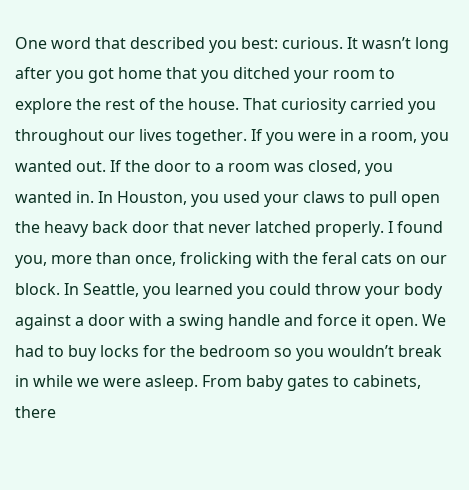One word that described you best: curious. It wasn’t long after you got home that you ditched your room to explore the rest of the house. That curiosity carried you throughout our lives together. If you were in a room, you wanted out. If the door to a room was closed, you wanted in. In Houston, you used your claws to pull open the heavy back door that never latched properly. I found you, more than once, frolicking with the feral cats on our block. In Seattle, you learned you could throw your body against a door with a swing handle and force it open. We had to buy locks for the bedroom so you wouldn’t break in while we were asleep. From baby gates to cabinets, there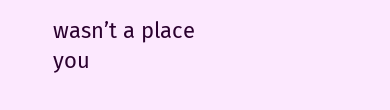wasn’t a place you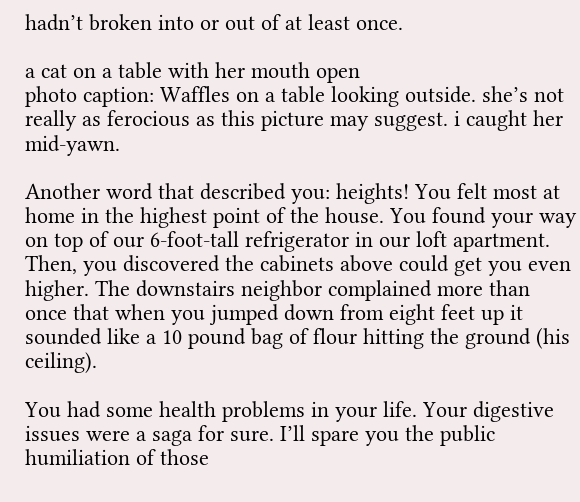hadn’t broken into or out of at least once.

a cat on a table with her mouth open
photo caption: Waffles on a table looking outside. she’s not really as ferocious as this picture may suggest. i caught her mid-yawn.

Another word that described you: heights! You felt most at home in the highest point of the house. You found your way on top of our 6-foot-tall refrigerator in our loft apartment. Then, you discovered the cabinets above could get you even higher. The downstairs neighbor complained more than once that when you jumped down from eight feet up it sounded like a 10 pound bag of flour hitting the ground (his ceiling).

You had some health problems in your life. Your digestive issues were a saga for sure. I’ll spare you the public humiliation of those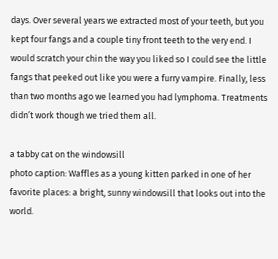days. Over several years we extracted most of your teeth, but you kept four fangs and a couple tiny front teeth to the very end. I would scratch your chin the way you liked so I could see the little fangs that peeked out like you were a furry vampire. Finally, less than two months ago we learned you had lymphoma. Treatments didn’t work though we tried them all.

a tabby cat on the windowsill
photo caption: Waffles as a young kitten parked in one of her favorite places: a bright, sunny windowsill that looks out into the world.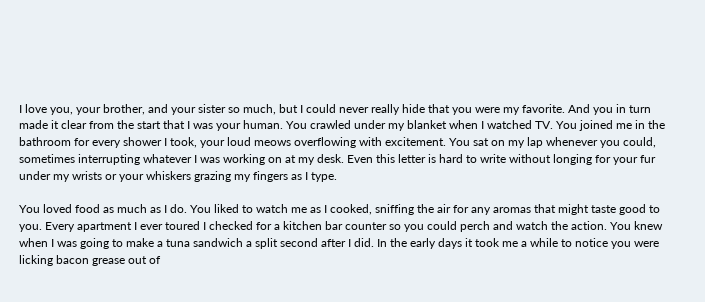I love you, your brother, and your sister so much, but I could never really hide that you were my favorite. And you in turn made it clear from the start that I was your human. You crawled under my blanket when I watched TV. You joined me in the bathroom for every shower I took, your loud meows overflowing with excitement. You sat on my lap whenever you could, sometimes interrupting whatever I was working on at my desk. Even this letter is hard to write without longing for your fur under my wrists or your whiskers grazing my fingers as I type.

You loved food as much as I do. You liked to watch me as I cooked, sniffing the air for any aromas that might taste good to you. Every apartment I ever toured I checked for a kitchen bar counter so you could perch and watch the action. You knew when I was going to make a tuna sandwich a split second after I did. In the early days it took me a while to notice you were licking bacon grease out of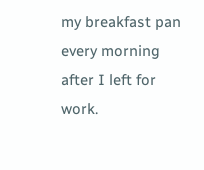my breakfast pan every morning after I left for work.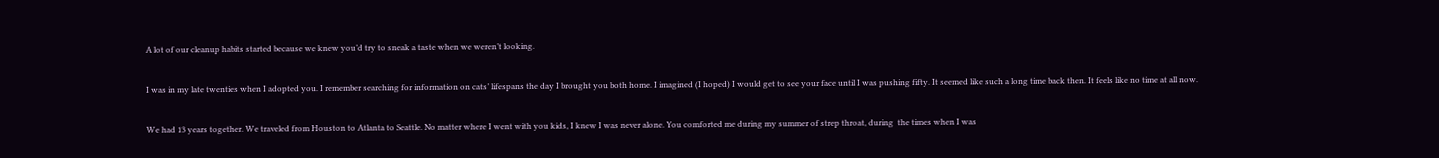A lot of our cleanup habits started because we knew you’d try to sneak a taste when we weren’t looking.

I was in my late twenties when I adopted you. I remember searching for information on cats’ lifespans the day I brought you both home. I imagined (I hoped) I would get to see your face until I was pushing fifty. It seemed like such a long time back then. It feels like no time at all now.

We had 13 years together. We traveled from Houston to Atlanta to Seattle. No matter where I went with you kids, I knew I was never alone. You comforted me during my summer of strep throat, during  the times when I was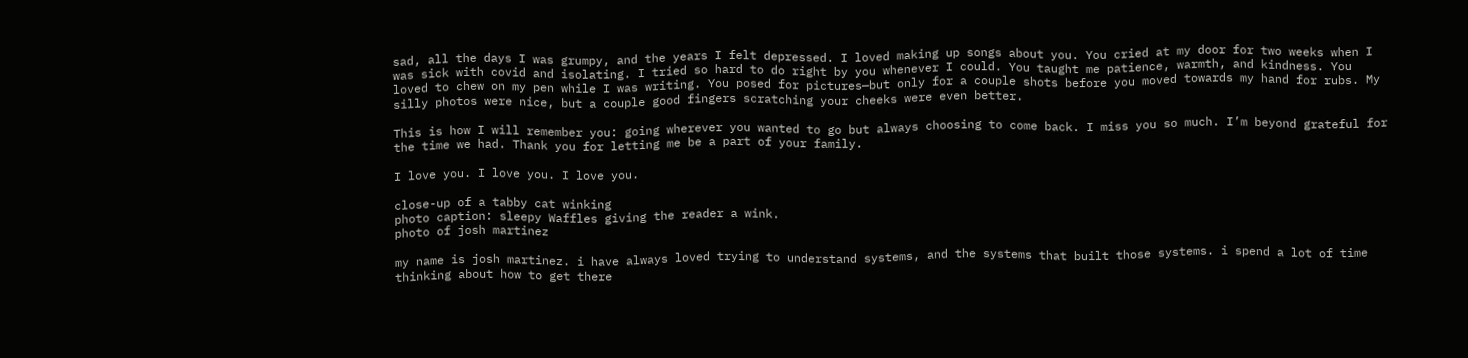sad, all the days I was grumpy, and the years I felt depressed. I loved making up songs about you. You cried at my door for two weeks when I was sick with covid and isolating. I tried so hard to do right by you whenever I could. You taught me patience, warmth, and kindness. You loved to chew on my pen while I was writing. You posed for pictures—but only for a couple shots before you moved towards my hand for rubs. My silly photos were nice, but a couple good fingers scratching your cheeks were even better.

This is how I will remember you: going wherever you wanted to go but always choosing to come back. I miss you so much. I’m beyond grateful for the time we had. Thank you for letting me be a part of your family.

I love you. I love you. I love you.

close-up of a tabby cat winking
photo caption: sleepy Waffles giving the reader a wink.
photo of josh martinez

my name is josh martinez. i have always loved trying to understand systems, and the systems that built those systems. i spend a lot of time thinking about how to get there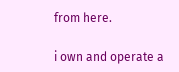from here.

i own and operate a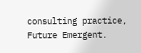consulting practice, Future Emergent.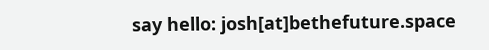say hello: josh[at]bethefuture.space